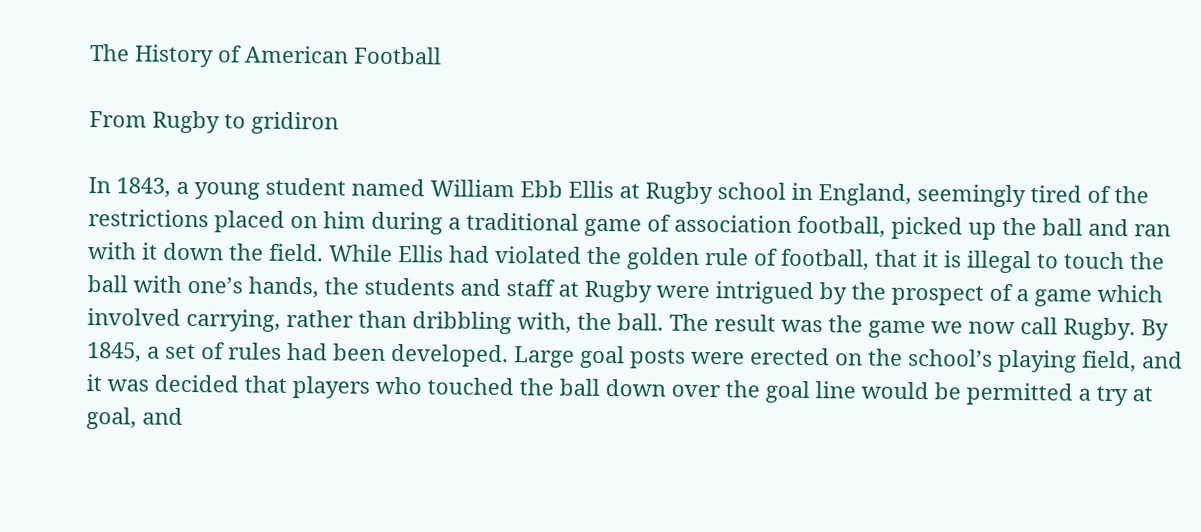The History of American Football

From Rugby to gridiron

In 1843, a young student named William Ebb Ellis at Rugby school in England, seemingly tired of the restrictions placed on him during a traditional game of association football, picked up the ball and ran with it down the field. While Ellis had violated the golden rule of football, that it is illegal to touch the ball with one’s hands, the students and staff at Rugby were intrigued by the prospect of a game which involved carrying, rather than dribbling with, the ball. The result was the game we now call Rugby. By 1845, a set of rules had been developed. Large goal posts were erected on the school’s playing field, and it was decided that players who touched the ball down over the goal line would be permitted a try at goal, and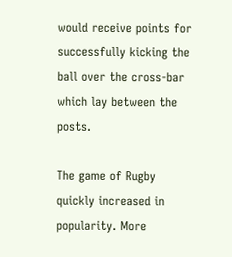would receive points for successfully kicking the ball over the cross-bar which lay between the posts.

The game of Rugby quickly increased in popularity. More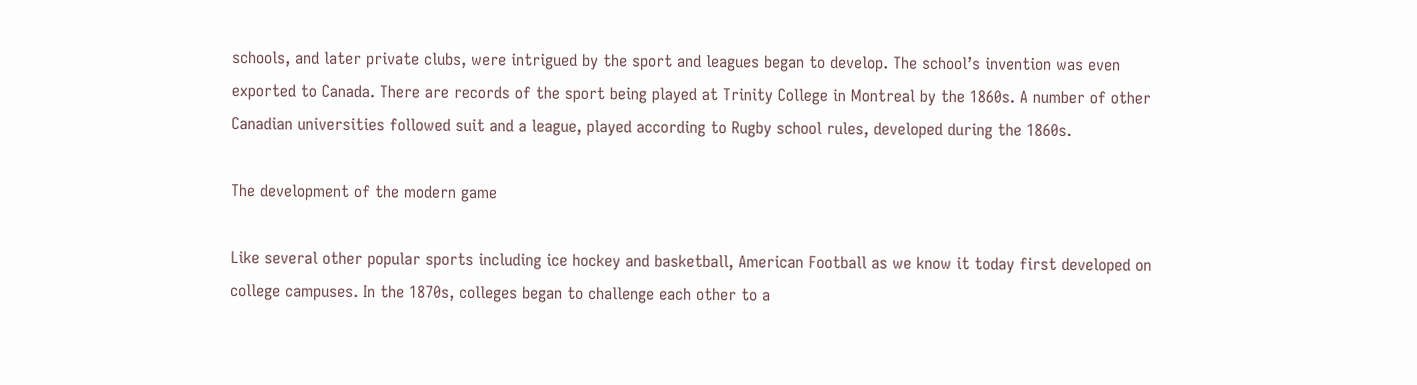schools, and later private clubs, were intrigued by the sport and leagues began to develop. The school’s invention was even exported to Canada. There are records of the sport being played at Trinity College in Montreal by the 1860s. A number of other Canadian universities followed suit and a league, played according to Rugby school rules, developed during the 1860s.

The development of the modern game

Like several other popular sports including ice hockey and basketball, American Football as we know it today first developed on college campuses. In the 1870s, colleges began to challenge each other to a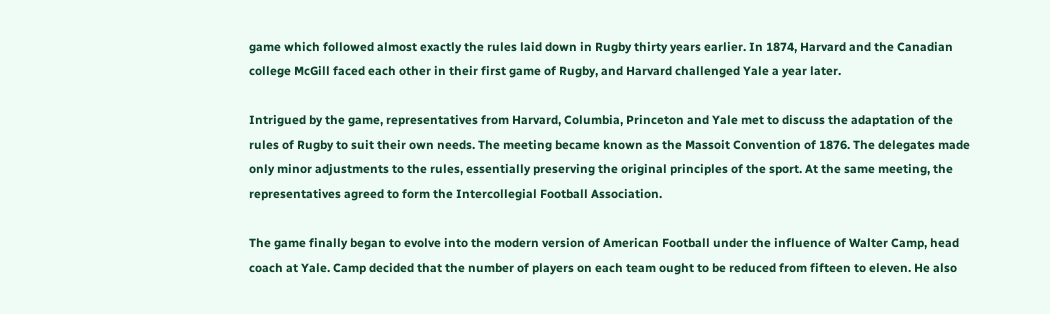game which followed almost exactly the rules laid down in Rugby thirty years earlier. In 1874, Harvard and the Canadian college McGill faced each other in their first game of Rugby, and Harvard challenged Yale a year later.

Intrigued by the game, representatives from Harvard, Columbia, Princeton and Yale met to discuss the adaptation of the rules of Rugby to suit their own needs. The meeting became known as the Massoit Convention of 1876. The delegates made only minor adjustments to the rules, essentially preserving the original principles of the sport. At the same meeting, the representatives agreed to form the Intercollegial Football Association.

The game finally began to evolve into the modern version of American Football under the influence of Walter Camp, head coach at Yale. Camp decided that the number of players on each team ought to be reduced from fifteen to eleven. He also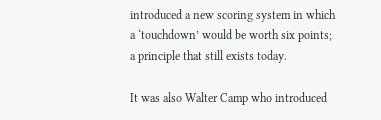introduced a new scoring system in which a ‘touchdown’ would be worth six points; a principle that still exists today.

It was also Walter Camp who introduced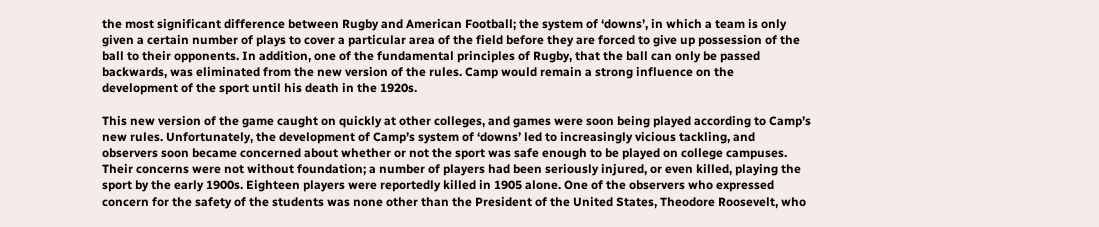the most significant difference between Rugby and American Football; the system of ‘downs’, in which a team is only given a certain number of plays to cover a particular area of the field before they are forced to give up possession of the ball to their opponents. In addition, one of the fundamental principles of Rugby, that the ball can only be passed backwards, was eliminated from the new version of the rules. Camp would remain a strong influence on the development of the sport until his death in the 1920s.

This new version of the game caught on quickly at other colleges, and games were soon being played according to Camp’s new rules. Unfortunately, the development of Camp’s system of ‘downs’ led to increasingly vicious tackling, and observers soon became concerned about whether or not the sport was safe enough to be played on college campuses. Their concerns were not without foundation; a number of players had been seriously injured, or even killed, playing the sport by the early 1900s. Eighteen players were reportedly killed in 1905 alone. One of the observers who expressed concern for the safety of the students was none other than the President of the United States, Theodore Roosevelt, who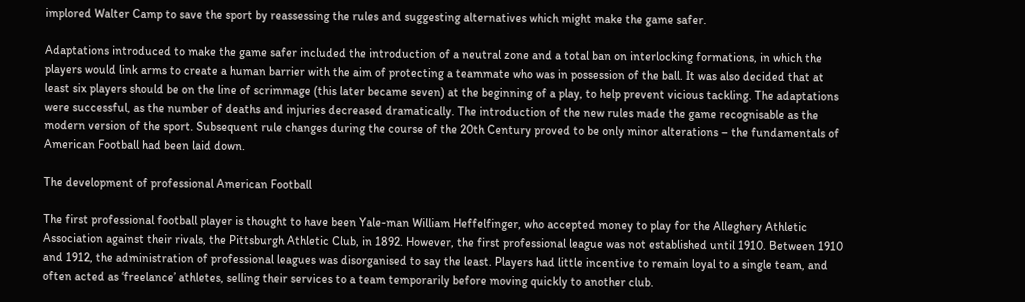implored Walter Camp to save the sport by reassessing the rules and suggesting alternatives which might make the game safer.

Adaptations introduced to make the game safer included the introduction of a neutral zone and a total ban on interlocking formations, in which the players would link arms to create a human barrier with the aim of protecting a teammate who was in possession of the ball. It was also decided that at least six players should be on the line of scrimmage (this later became seven) at the beginning of a play, to help prevent vicious tackling. The adaptations were successful, as the number of deaths and injuries decreased dramatically. The introduction of the new rules made the game recognisable as the modern version of the sport. Subsequent rule changes during the course of the 20th Century proved to be only minor alterations – the fundamentals of American Football had been laid down.

The development of professional American Football

The first professional football player is thought to have been Yale-man William Heffelfinger, who accepted money to play for the Alleghery Athletic Association against their rivals, the Pittsburgh Athletic Club, in 1892. However, the first professional league was not established until 1910. Between 1910 and 1912, the administration of professional leagues was disorganised to say the least. Players had little incentive to remain loyal to a single team, and often acted as ‘freelance’ athletes, selling their services to a team temporarily before moving quickly to another club.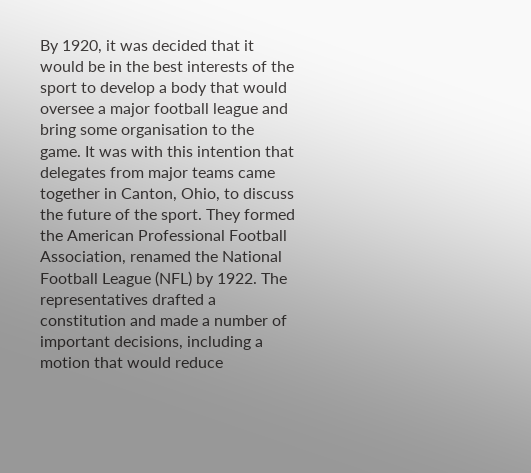By 1920, it was decided that it would be in the best interests of the sport to develop a body that would oversee a major football league and bring some organisation to the game. It was with this intention that delegates from major teams came together in Canton, Ohio, to discuss the future of the sport. They formed the American Professional Football Association, renamed the National Football League (NFL) by 1922. The representatives drafted a constitution and made a number of important decisions, including a motion that would reduce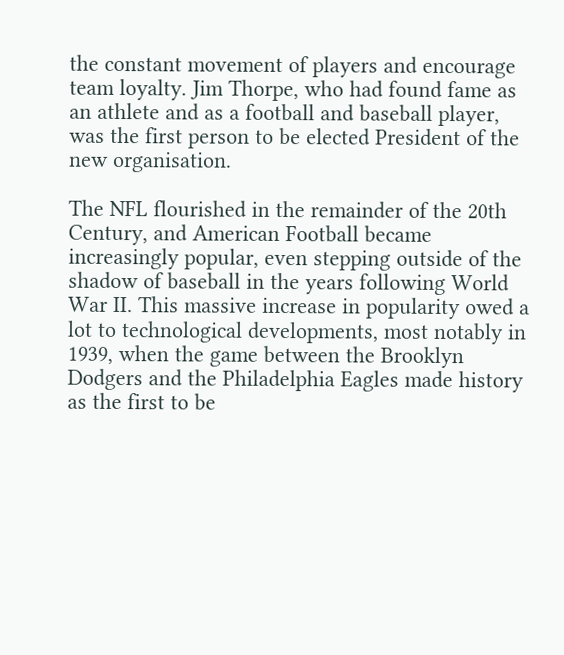the constant movement of players and encourage team loyalty. Jim Thorpe, who had found fame as an athlete and as a football and baseball player, was the first person to be elected President of the new organisation.

The NFL flourished in the remainder of the 20th Century, and American Football became increasingly popular, even stepping outside of the shadow of baseball in the years following World War II. This massive increase in popularity owed a lot to technological developments, most notably in 1939, when the game between the Brooklyn Dodgers and the Philadelphia Eagles made history as the first to be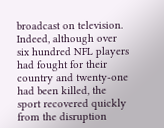broadcast on television. Indeed, although over six hundred NFL players had fought for their country and twenty-one had been killed, the sport recovered quickly from the disruption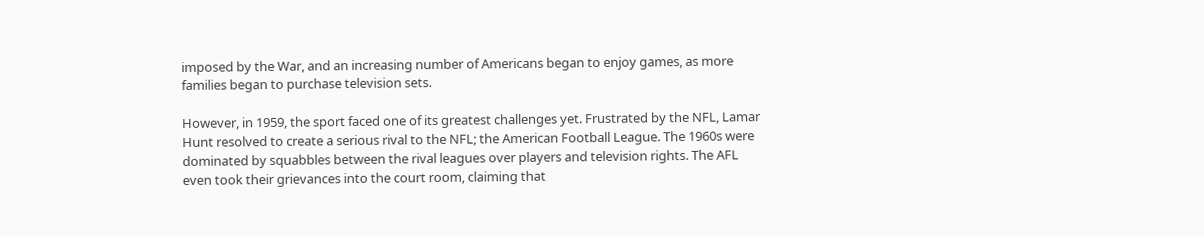imposed by the War, and an increasing number of Americans began to enjoy games, as more families began to purchase television sets.

However, in 1959, the sport faced one of its greatest challenges yet. Frustrated by the NFL, Lamar Hunt resolved to create a serious rival to the NFL; the American Football League. The 1960s were dominated by squabbles between the rival leagues over players and television rights. The AFL even took their grievances into the court room, claiming that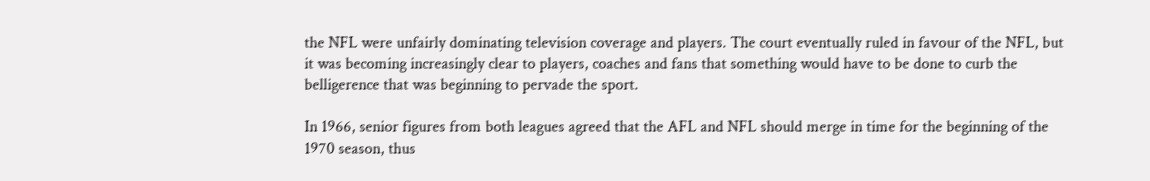the NFL were unfairly dominating television coverage and players. The court eventually ruled in favour of the NFL, but it was becoming increasingly clear to players, coaches and fans that something would have to be done to curb the belligerence that was beginning to pervade the sport.

In 1966, senior figures from both leagues agreed that the AFL and NFL should merge in time for the beginning of the 1970 season, thus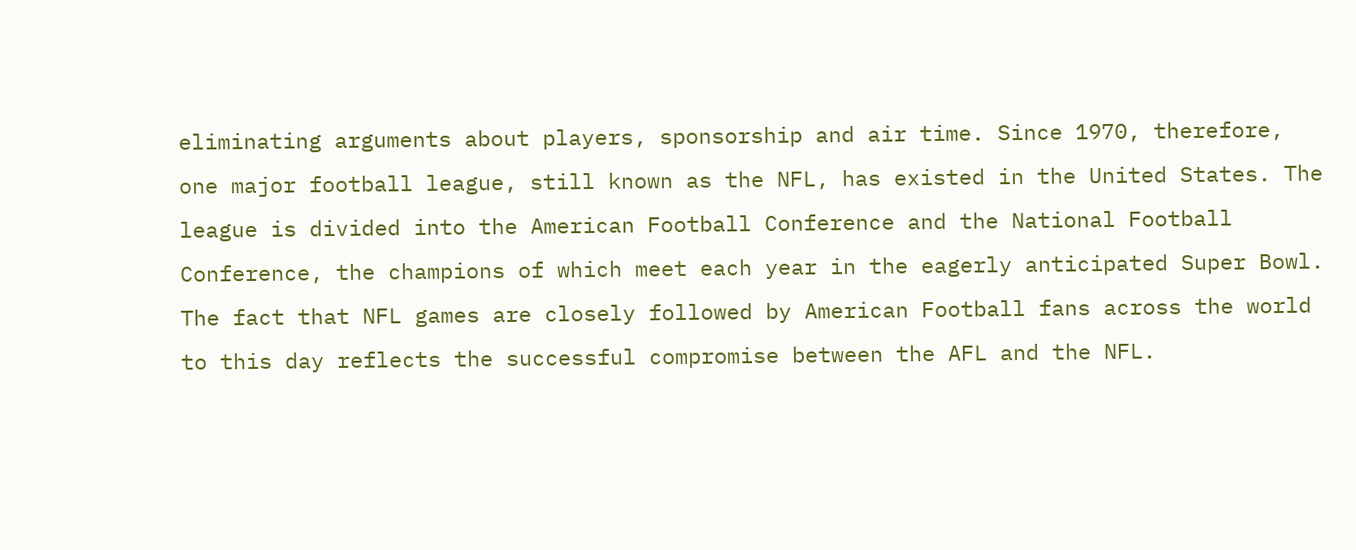eliminating arguments about players, sponsorship and air time. Since 1970, therefore, one major football league, still known as the NFL, has existed in the United States. The league is divided into the American Football Conference and the National Football Conference, the champions of which meet each year in the eagerly anticipated Super Bowl. The fact that NFL games are closely followed by American Football fans across the world to this day reflects the successful compromise between the AFL and the NFL.